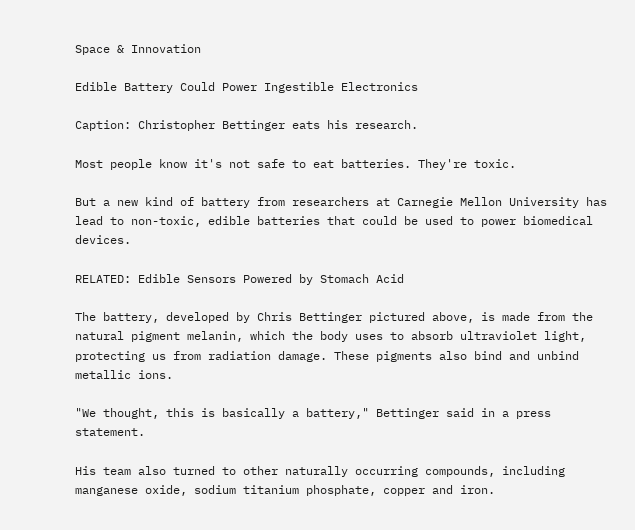Space & Innovation

Edible Battery Could Power Ingestible Electronics

Caption: Christopher Bettinger eats his research.

Most people know it's not safe to eat batteries. They're toxic.

But a new kind of battery from researchers at Carnegie Mellon University has lead to non-toxic, edible batteries that could be used to power biomedical devices.

RELATED: Edible Sensors Powered by Stomach Acid

The battery, developed by Chris Bettinger pictured above, is made from the natural pigment melanin, which the body uses to absorb ultraviolet light, protecting us from radiation damage. These pigments also bind and unbind metallic ions.

"We thought, this is basically a battery," Bettinger said in a press statement.

His team also turned to other naturally occurring compounds, including manganese oxide, sodium titanium phosphate, copper and iron.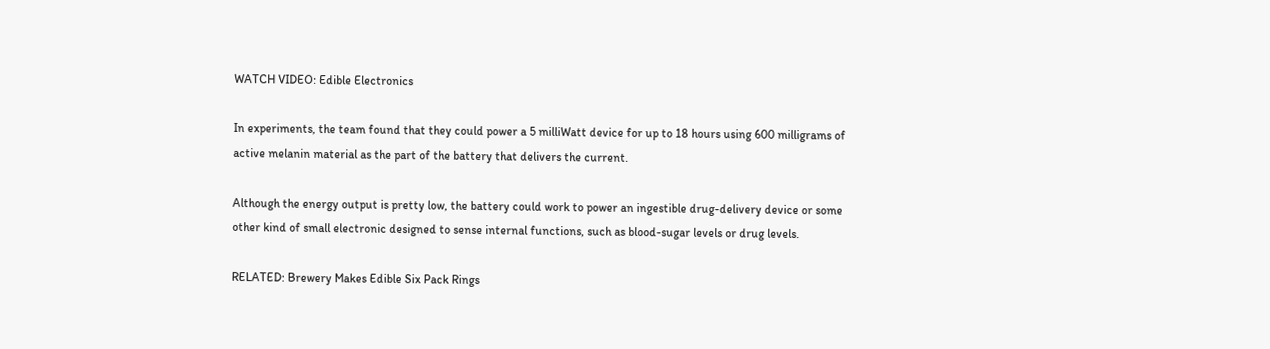WATCH VIDEO: Edible Electronics

In experiments, the team found that they could power a 5 milliWatt device for up to 18 hours using 600 milligrams of active melanin material as the part of the battery that delivers the current.

Although the energy output is pretty low, the battery could work to power an ingestible drug-delivery device or some other kind of small electronic designed to sense internal functions, such as blood-sugar levels or drug levels.

RELATED: Brewery Makes Edible Six Pack Rings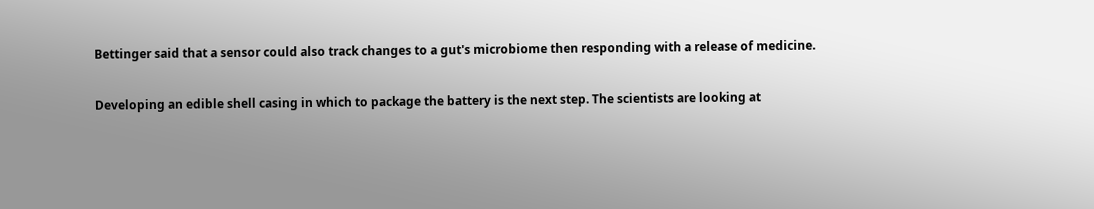Bettinger said that a sensor could also track changes to a gut's microbiome then responding with a release of medicine.

Developing an edible shell casing in which to package the battery is the next step. The scientists are looking at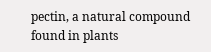pectin, a natural compound found in plants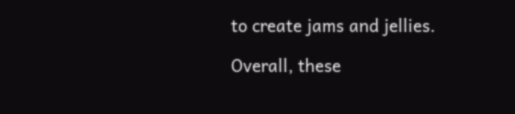to create jams and jellies.

Overall, these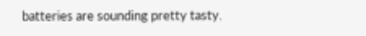batteries are sounding pretty tasty.